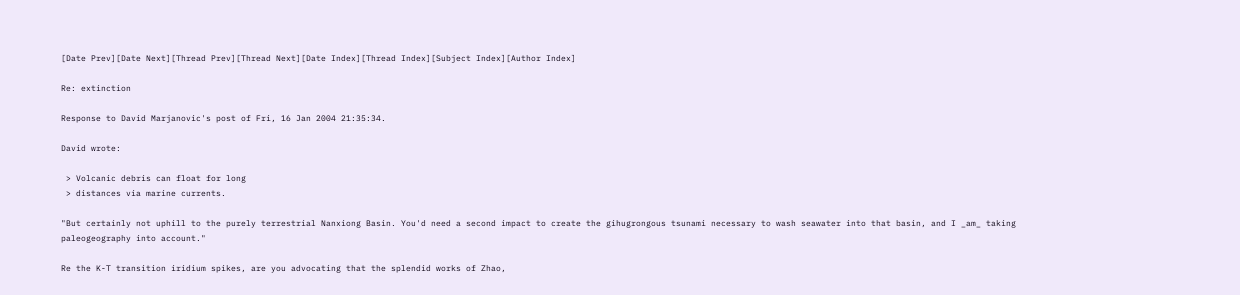[Date Prev][Date Next][Thread Prev][Thread Next][Date Index][Thread Index][Subject Index][Author Index]

Re: extinction

Response to David Marjanovic's post of Fri, 16 Jan 2004 21:35:34.

David wrote:

 > Volcanic debris can float for long
 > distances via marine currents.

"But certainly not uphill to the purely terrestrial Nanxiong Basin. You'd need a second impact to create the gihugrongous tsunami necessary to wash seawater into that basin, and I _am_ taking paleogeography into account."

Re the K-T transition iridium spikes, are you advocating that the splendid works of Zhao,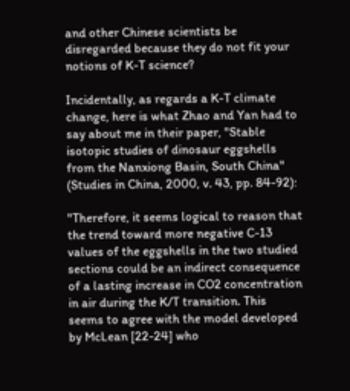and other Chinese scientists be disregarded because they do not fit your notions of K-T science?

Incidentally, as regards a K-T climate change, here is what Zhao and Yan had to say about me in their paper, "Stable isotopic studies of dinosaur eggshells from the Nanxiong Basin, South China" (Studies in China, 2000, v. 43, pp. 84-92):

"Therefore, it seems logical to reason that the trend toward more negative C-13 values of the eggshells in the two studied sections could be an indirect consequence of a lasting increase in CO2 concentration in air during the K/T transition. This seems to agree with the model developed by McLean [22-24] who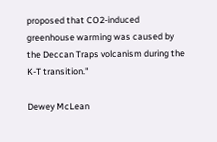proposed that CO2-induced greenhouse warming was caused by the Deccan Traps volcanism during the K-T transition."

Dewey McLean